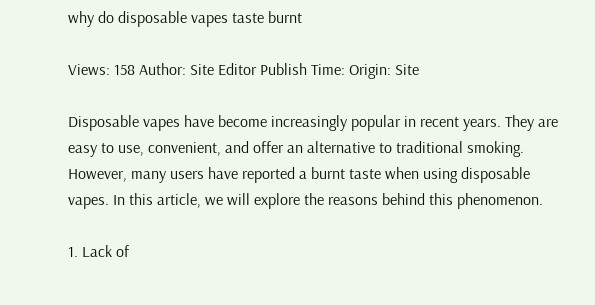why do disposable vapes taste burnt

Views: 158 Author: Site Editor Publish Time: Origin: Site

Disposable vapes have become increasingly popular in recent years. They are easy to use, convenient, and offer an alternative to traditional smoking. However, many users have reported a burnt taste when using disposable vapes. In this article, we will explore the reasons behind this phenomenon.

1. Lack of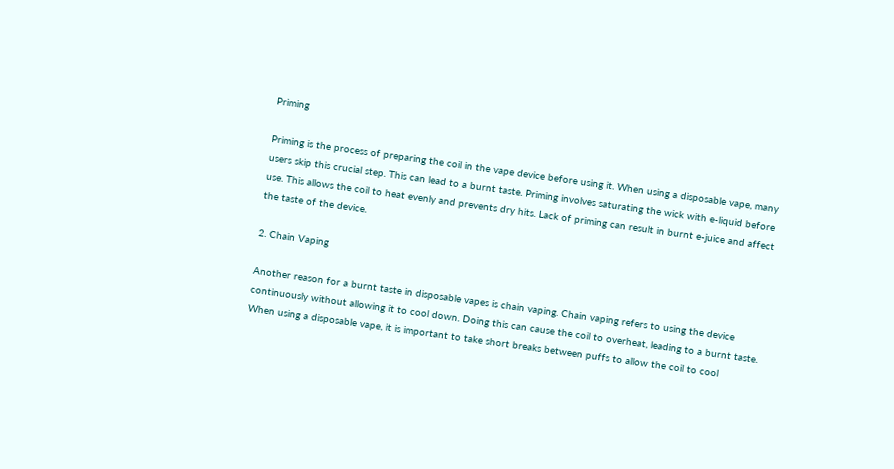Priming

Priming is the process of preparing the coil in the vape device before using it. When using a disposable vape, many users skip this crucial step. This can lead to a burnt taste. Priming involves saturating the wick with e-liquid before use. This allows the coil to heat evenly and prevents dry hits. Lack of priming can result in burnt e-juice and affect the taste of the device.

2. Chain Vaping

Another reason for a burnt taste in disposable vapes is chain vaping. Chain vaping refers to using the device continuously without allowing it to cool down. Doing this can cause the coil to overheat, leading to a burnt taste. When using a disposable vape, it is important to take short breaks between puffs to allow the coil to cool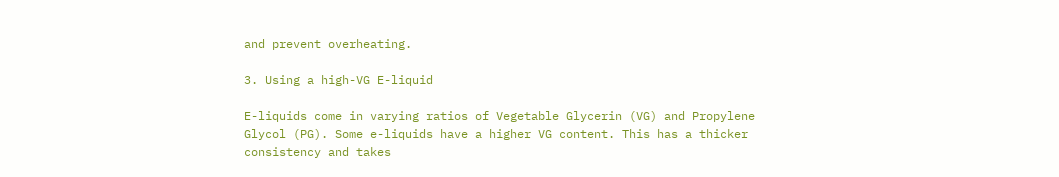and prevent overheating.

3. Using a high-VG E-liquid

E-liquids come in varying ratios of Vegetable Glycerin (VG) and Propylene Glycol (PG). Some e-liquids have a higher VG content. This has a thicker consistency and takes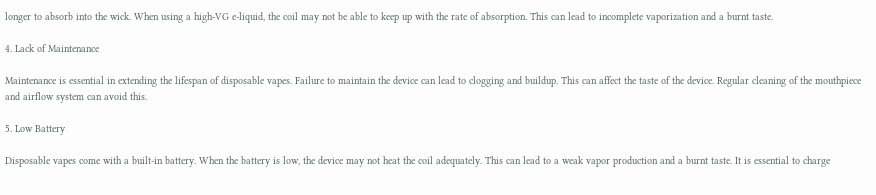longer to absorb into the wick. When using a high-VG e-liquid, the coil may not be able to keep up with the rate of absorption. This can lead to incomplete vaporization and a burnt taste.

4. Lack of Maintenance

Maintenance is essential in extending the lifespan of disposable vapes. Failure to maintain the device can lead to clogging and buildup. This can affect the taste of the device. Regular cleaning of the mouthpiece and airflow system can avoid this.

5. Low Battery

Disposable vapes come with a built-in battery. When the battery is low, the device may not heat the coil adequately. This can lead to a weak vapor production and a burnt taste. It is essential to charge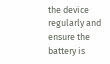the device regularly and ensure the battery is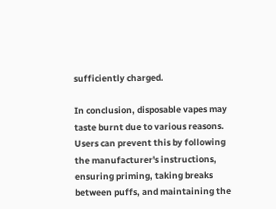sufficiently charged.

In conclusion, disposable vapes may taste burnt due to various reasons. Users can prevent this by following the manufacturer's instructions, ensuring priming, taking breaks between puffs, and maintaining the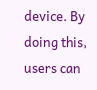device. By doing this, users can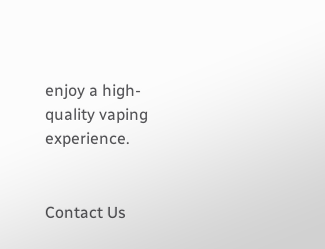enjoy a high-quality vaping experience.


Contact Us